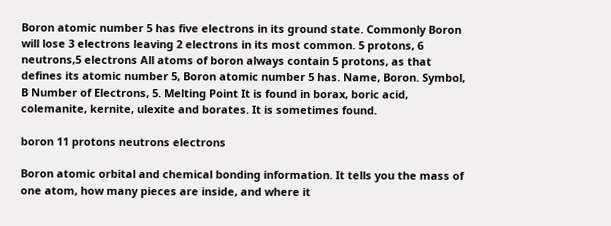Boron atomic number 5 has five electrons in its ground state. Commonly Boron will lose 3 electrons leaving 2 electrons in its most common. 5 protons, 6 neutrons,5 electrons All atoms of boron always contain 5 protons, as that defines its atomic number 5, Boron atomic number 5 has. Name, Boron. Symbol, B Number of Electrons, 5. Melting Point It is found in borax, boric acid, colemanite, kernite, ulexite and borates. It is sometimes found.

boron 11 protons neutrons electrons

Boron atomic orbital and chemical bonding information. It tells you the mass of one atom, how many pieces are inside, and where it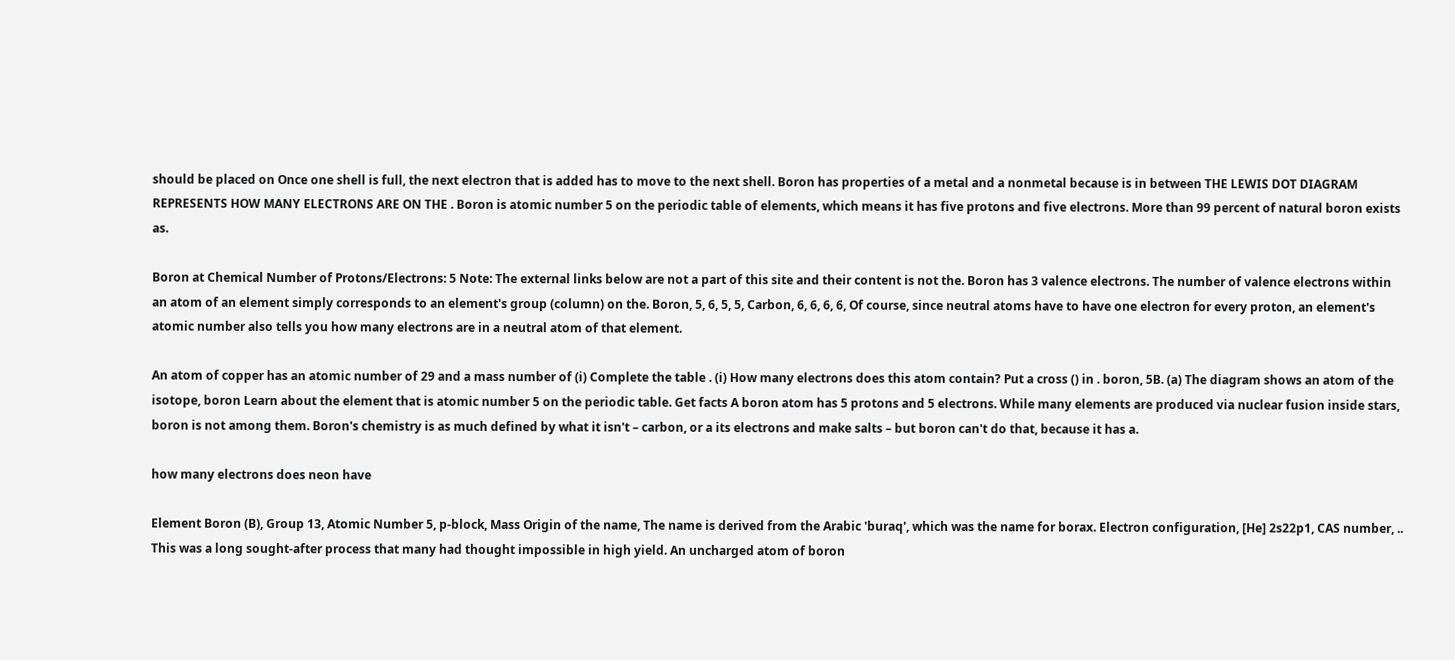should be placed on Once one shell is full, the next electron that is added has to move to the next shell. Boron has properties of a metal and a nonmetal because is in between THE LEWIS DOT DIAGRAM REPRESENTS HOW MANY ELECTRONS ARE ON THE . Boron is atomic number 5 on the periodic table of elements, which means it has five protons and five electrons. More than 99 percent of natural boron exists as.

Boron at Chemical Number of Protons/Electrons: 5 Note: The external links below are not a part of this site and their content is not the. Boron has 3 valence electrons. The number of valence electrons within an atom of an element simply corresponds to an element's group (column) on the. Boron, 5, 6, 5, 5, Carbon, 6, 6, 6, 6, Of course, since neutral atoms have to have one electron for every proton, an element's atomic number also tells you how many electrons are in a neutral atom of that element.

An atom of copper has an atomic number of 29 and a mass number of (i) Complete the table . (i) How many electrons does this atom contain? Put a cross () in . boron, 5B. (a) The diagram shows an atom of the isotope, boron Learn about the element that is atomic number 5 on the periodic table. Get facts A boron atom has 5 protons and 5 electrons. While many elements are produced via nuclear fusion inside stars, boron is not among them. Boron's chemistry is as much defined by what it isn't – carbon, or a its electrons and make salts – but boron can't do that, because it has a.

how many electrons does neon have

Element Boron (B), Group 13, Atomic Number 5, p-block, Mass Origin of the name, The name is derived from the Arabic 'buraq', which was the name for borax. Electron configuration, [He] 2s22p1, CAS number, .. This was a long sought-after process that many had thought impossible in high yield. An uncharged atom of boron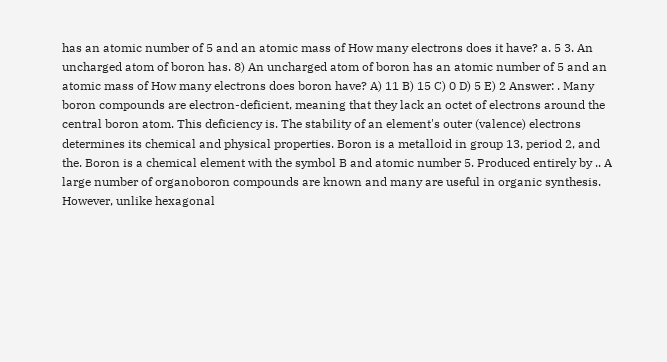has an atomic number of 5 and an atomic mass of How many electrons does it have? a. 5 3. An uncharged atom of boron has. 8) An uncharged atom of boron has an atomic number of 5 and an atomic mass of How many electrons does boron have? A) 11 B) 15 C) 0 D) 5 E) 2 Answer: . Many boron compounds are electron-deficient, meaning that they lack an octet of electrons around the central boron atom. This deficiency is. The stability of an element's outer (valence) electrons determines its chemical and physical properties. Boron is a metalloid in group 13, period 2, and the. Boron is a chemical element with the symbol B and atomic number 5. Produced entirely by .. A large number of organoboron compounds are known and many are useful in organic synthesis. However, unlike hexagonal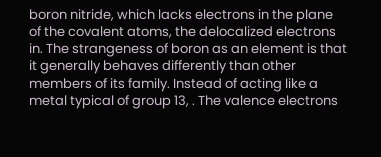boron nitride, which lacks electrons in the plane of the covalent atoms, the delocalized electrons in. The strangeness of boron as an element is that it generally behaves differently than other members of its family. Instead of acting like a metal typical of group 13, . The valence electrons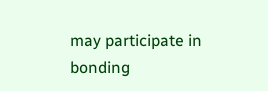may participate in bonding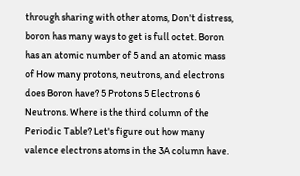through sharing with other atoms, Don't distress, boron has many ways to get is full octet. Boron has an atomic number of 5 and an atomic mass of How many protons, neutrons, and electrons does Boron have? 5 Protons 5 Electrons 6 Neutrons. Where is the third column of the Periodic Table? Let's figure out how many valence electrons atoms in the 3A column have.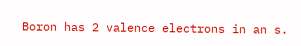Boron has 2 valence electrons in an s.